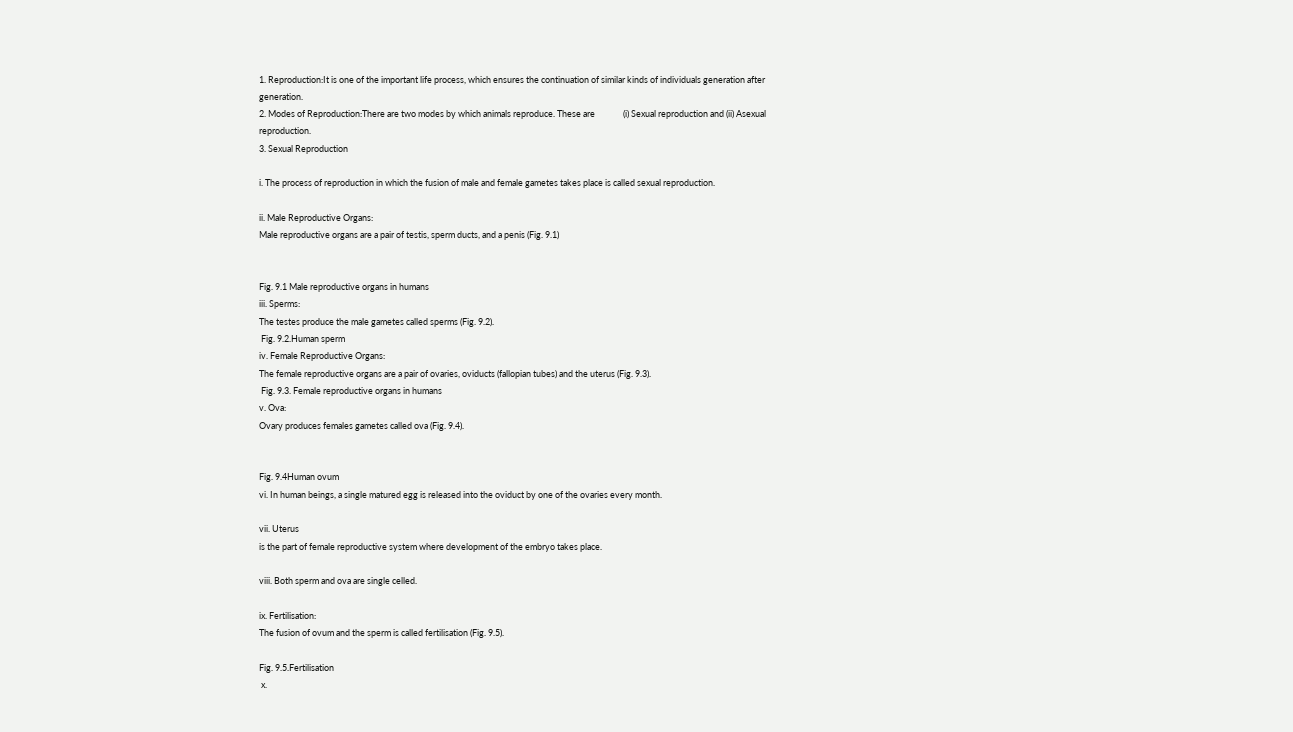1. Reproduction:It is one of the important life process, which ensures the continuation of similar kinds of individuals generation after generation.
2. Modes of Reproduction:There are two modes by which animals reproduce. These are              (i) Sexual reproduction and (ii) Asexual reproduction.
3. Sexual Reproduction

i. The process of reproduction in which the fusion of male and female gametes takes place is called sexual reproduction.

ii. Male Reproductive Organs:
Male reproductive organs are a pair of testis, sperm ducts, and a penis (Fig. 9.1)


Fig. 9.1 Male reproductive organs in humans
iii. Sperms:
The testes produce the male gametes called sperms (Fig. 9.2).
 Fig. 9.2.Human sperm
iv. Female Reproductive Organs:
The female reproductive organs are a pair of ovaries, oviducts (fallopian tubes) and the uterus (Fig. 9.3).
 Fig. 9.3. Female reproductive organs in humans
v. Ova:
Ovary produces females gametes called ova (Fig. 9.4).


Fig. 9.4Human ovum
vi. In human beings, a single matured egg is released into the oviduct by one of the ovaries every month.

vii. Uterus
is the part of female reproductive system where development of the embryo takes place.

viii. Both sperm and ova are single celled.

ix. Fertilisation:
The fusion of ovum and the sperm is called fertilisation (Fig. 9.5).

Fig. 9.5.Fertilisation
 x.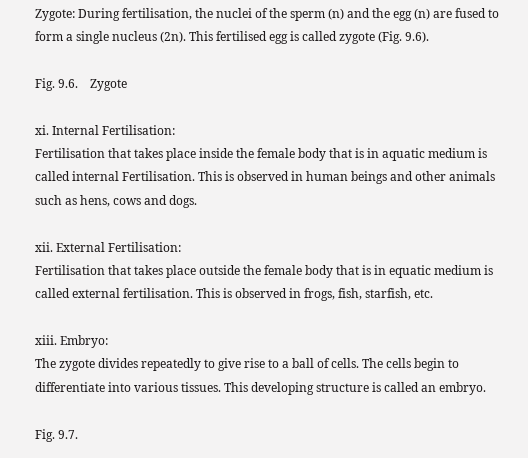Zygote: During fertilisation, the nuclei of the sperm (n) and the egg (n) are fused to form a single nucleus (2n). This fertilised egg is called zygote (Fig. 9.6).

Fig. 9.6.    Zygote

xi. Internal Fertilisation:
Fertilisation that takes place inside the female body that is in aquatic medium is called internal Fertilisation. This is observed in human beings and other animals such as hens, cows and dogs.

xii. External Fertilisation:
Fertilisation that takes place outside the female body that is in equatic medium is called external fertilisation. This is observed in frogs, fish, starfish, etc.

xiii. Embryo:
The zygote divides repeatedly to give rise to a ball of cells. The cells begin to differentiate into various tissues. This developing structure is called an embryo.

Fig. 9.7.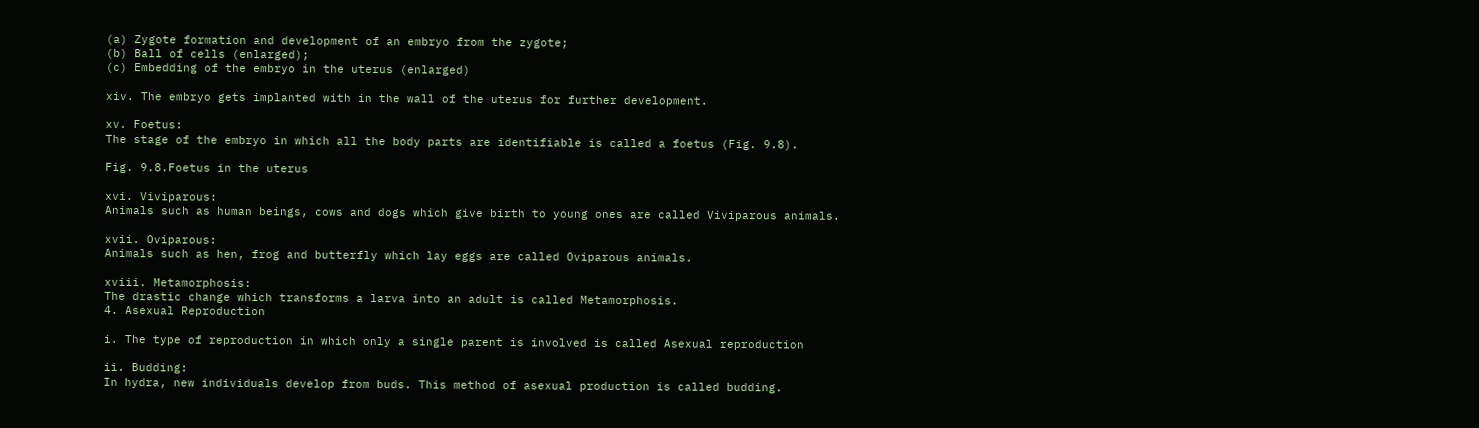(a) Zygote formation and development of an embryo from the zygote;
(b) Ball of cells (enlarged);
(c) Embedding of the embryo in the uterus (enlarged)

xiv. The embryo gets implanted with in the wall of the uterus for further development.

xv. Foetus:
The stage of the embryo in which all the body parts are identifiable is called a foetus (Fig. 9.8).

Fig. 9.8.Foetus in the uterus

xvi. Viviparous:
Animals such as human beings, cows and dogs which give birth to young ones are called Viviparous animals.

xvii. Oviparous:
Animals such as hen, frog and butterfly which lay eggs are called Oviparous animals.

xviii. Metamorphosis:
The drastic change which transforms a larva into an adult is called Metamorphosis.
4. Asexual Reproduction

i. The type of reproduction in which only a single parent is involved is called Asexual reproduction

ii. Budding:
In hydra, new individuals develop from buds. This method of asexual production is called budding.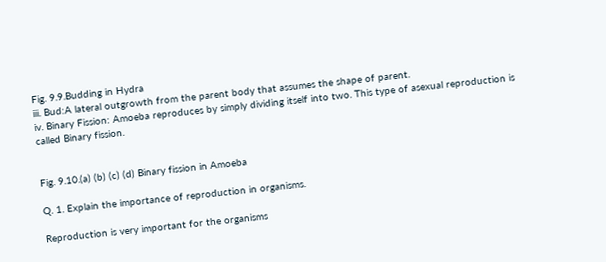Fig. 9.9.Budding in Hydra
iii. Bud:A lateral outgrowth from the parent body that assumes the shape of parent.
iv. Binary Fission: Amoeba reproduces by simply dividing itself into two. This type of asexual reproduction is called Binary fission.


Fig. 9.10.(a) (b) (c) (d) Binary fission in Amoeba

Q. 1. Explain the importance of reproduction in organisms.

Reproduction is very important for the organisms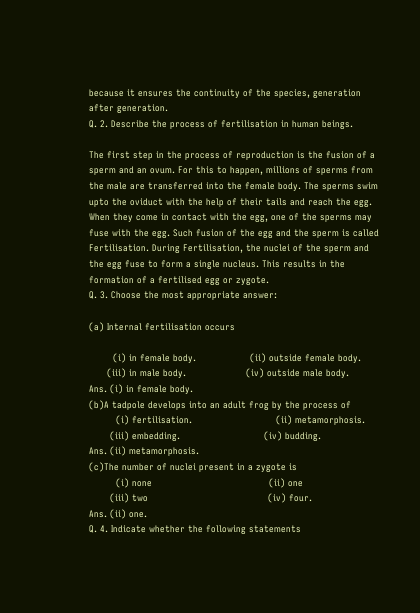because it ensures the continuity of the species, generation after generation.
Q. 2. Describe the process of fertilisation in human beings.

The first step in the process of reproduction is the fusion of a sperm and an ovum. For this to happen, millions of sperms from the male are transferred into the female body. The sperms swim upto the oviduct with the help of their tails and reach the egg. When they come in contact with the egg, one of the sperms may fuse with the egg. Such fusion of the egg and the sperm is called Fertilisation. During Fertilisation, the nuclei of the sperm and the egg fuse to form a single nucleus. This results in the formation of a fertilised egg or zygote.
Q. 3. Choose the most appropriate answer:

(a) Internal fertilisation occurs

        (i) in female body.                  (ii) outside female body.
      (iii) in male body.                    (iv) outside male body.
Ans. (i) in female body.
(b)A tadpole develops into an adult frog by the process of
         (i) fertilisation.                            (ii) metamorphosis.
       (iii) embedding.                            (iv) budding.
Ans. (ii) metamorphosis.
(c)The number of nuclei present in a zygote is
         (i) none                                       (ii) one
       (iii) two                                        (iv) four.
Ans. (ii) one.
Q. 4. Indicate whether the following statements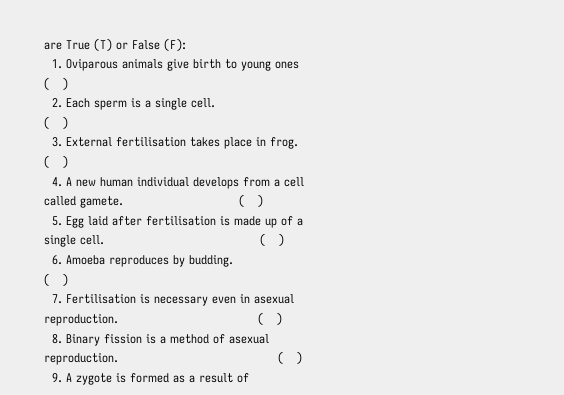are True (T) or False (F):
  1. Oviparous animals give birth to young ones                                                  (   )
  2. Each sperm is a single cell.                                                                          (   )
  3. External fertilisation takes place in frog.                                                        (   )
  4. A new human individual develops from a cell called gamete.                             (   )
  5. Egg laid after fertilisation is made up of a single cell.                                       (   )
  6. Amoeba reproduces by budding.                                                                  (   )
  7. Fertilisation is necessary even in asexual reproduction.                                   (   )
  8. Binary fission is a method of asexual reproduction.                                        (   )
  9. A zygote is formed as a result of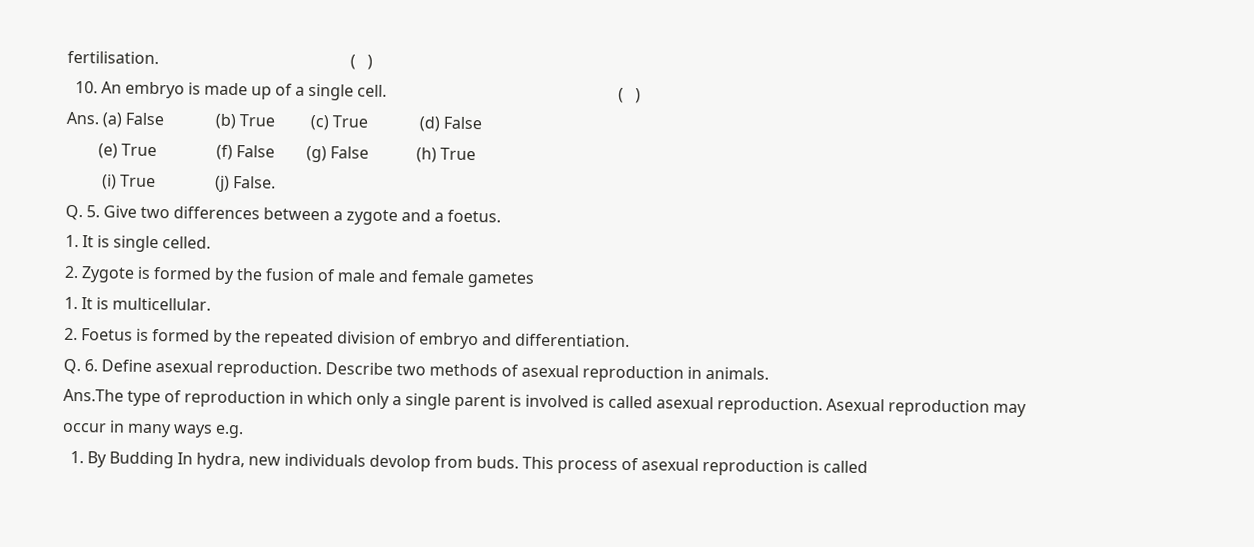fertilisation.                                                (   )
  10. An embryo is made up of a single cell.                                                          (   )
Ans. (a) False             (b) True         (c) True             (d) False
        (e) True               (f) False        (g) False            (h) True
         (i) True               (j) False.
Q. 5. Give two differences between a zygote and a foetus.
1. It is single celled.
2. Zygote is formed by the fusion of male and female gametes
1. It is multicellular.
2. Foetus is formed by the repeated division of embryo and differentiation.
Q. 6. Define asexual reproduction. Describe two methods of asexual reproduction in animals.
Ans.The type of reproduction in which only a single parent is involved is called asexual reproduction. Asexual reproduction may occur in many ways e.g.
  1. By Budding In hydra, new individuals devolop from buds. This process of asexual reproduction is called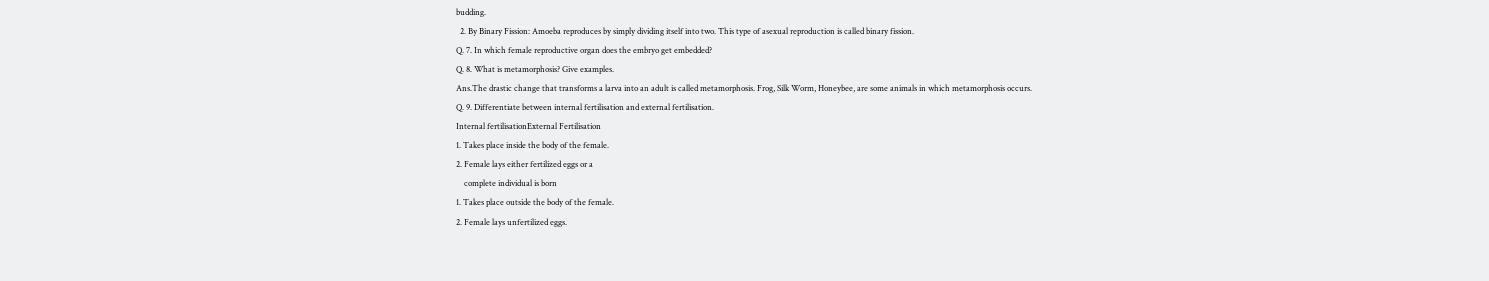budding.
  2. By Binary Fission: Amoeba reproduces by simply dividing itself into two. This type of asexual reproduction is called binary fission.
Q. 7. In which female reproductive organ does the embryo get embedded?
Q. 8. What is metamorphosis? Give examples.
Ans.The drastic change that transforms a larva into an adult is called metamorphosis. Frog, Silk Worm, Honeybee, are some animals in which metamorphosis occurs.
Q. 9. Differentiate between internal fertilisation and external fertilisation.
Internal fertilisationExternal Fertilisation
1. Takes place inside the body of the female.
2. Female lays either fertilized eggs or a
    complete individual is born
1. Takes place outside the body of the female.
2. Female lays unfertilized eggs.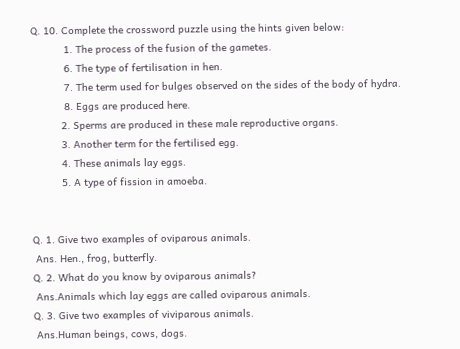Q. 10. Complete the crossword puzzle using the hints given below:
           1. The process of the fusion of the gametes.
           6. The type of fertilisation in hen.
           7. The term used for bulges observed on the sides of the body of hydra.
           8. Eggs are produced here.
          2. Sperms are produced in these male reproductive organs.
          3. Another term for the fertilised egg.
          4. These animals lay eggs.
          5. A type of fission in amoeba.


Q. 1. Give two examples of oviparous animals.
 Ans. Hen., frog, butterfly.
Q. 2. What do you know by oviparous animals?
 Ans.Animals which lay eggs are called oviparous animals.
Q. 3. Give two examples of viviparous animals.
 Ans.Human beings, cows, dogs.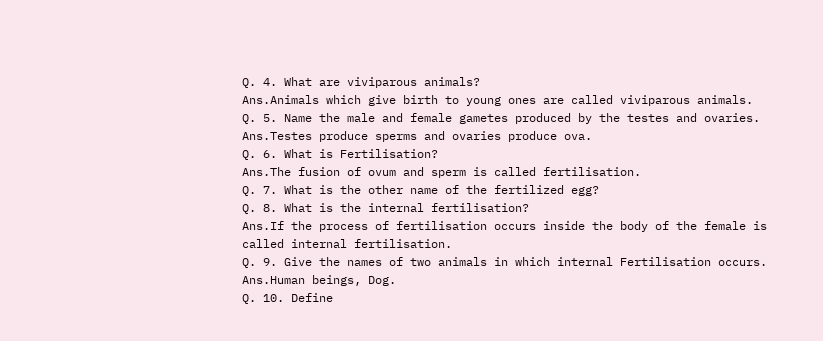Q. 4. What are viviparous animals?
Ans.Animals which give birth to young ones are called viviparous animals.
Q. 5. Name the male and female gametes produced by the testes and ovaries.
Ans.Testes produce sperms and ovaries produce ova.
Q. 6. What is Fertilisation?
Ans.The fusion of ovum and sperm is called fertilisation.
Q. 7. What is the other name of the fertilized egg?
Q. 8. What is the internal fertilisation?
Ans.If the process of fertilisation occurs inside the body of the female is called internal fertilisation.
Q. 9. Give the names of two animals in which internal Fertilisation occurs.
Ans.Human beings, Dog.
Q. 10. Define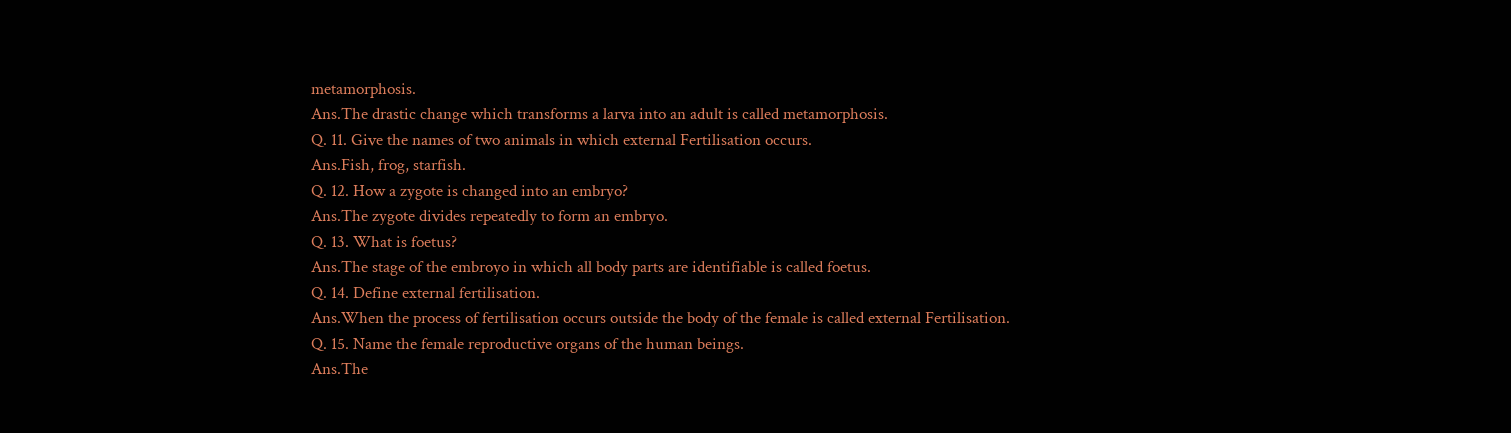metamorphosis.
Ans.The drastic change which transforms a larva into an adult is called metamorphosis.
Q. 11. Give the names of two animals in which external Fertilisation occurs.
Ans.Fish, frog, starfish.
Q. 12. How a zygote is changed into an embryo?
Ans.The zygote divides repeatedly to form an embryo.
Q. 13. What is foetus?
Ans.The stage of the embroyo in which all body parts are identifiable is called foetus.
Q. 14. Define external fertilisation.
Ans.When the process of fertilisation occurs outside the body of the female is called external Fertilisation.
Q. 15. Name the female reproductive organs of the human beings.
Ans.The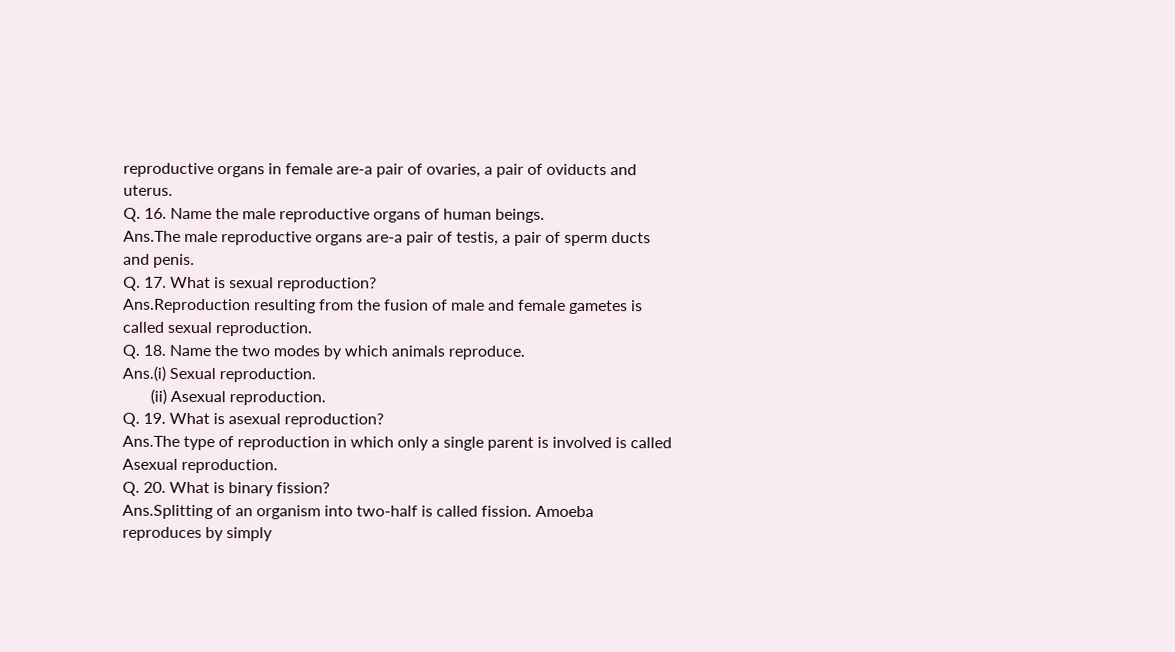reproductive organs in female are-a pair of ovaries, a pair of oviducts and uterus.
Q. 16. Name the male reproductive organs of human beings.
Ans.The male reproductive organs are-a pair of testis, a pair of sperm ducts and penis.
Q. 17. What is sexual reproduction?
Ans.Reproduction resulting from the fusion of male and female gametes is called sexual reproduction.
Q. 18. Name the two modes by which animals reproduce.
Ans.(i) Sexual reproduction.
       (ii) Asexual reproduction.
Q. 19. What is asexual reproduction?
Ans.The type of reproduction in which only a single parent is involved is called Asexual reproduction.
Q. 20. What is binary fission?
Ans.Splitting of an organism into two-half is called fission. Amoeba reproduces by simply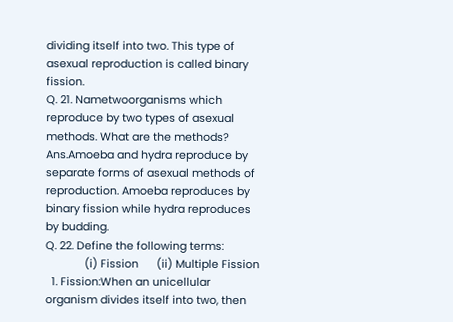dividing itself into two. This type of asexual reproduction is called binary fission.
Q. 21. Nametwoorganisms which reproduce by two types of asexual methods. What are the methods?
Ans.Amoeba and hydra reproduce by separate forms of asexual methods of reproduction. Amoeba reproduces by binary fission while hydra reproduces by budding.
Q. 22. Define the following terms:
             (i) Fission      (ii) Multiple Fission
  1. Fission:When an unicellular organism divides itself into two, then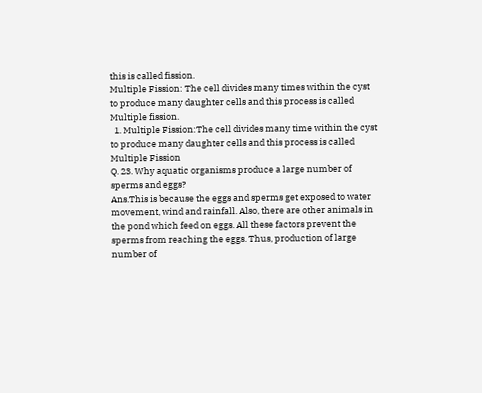this is called fission.
Multiple Fission: The cell divides many times within the cyst to produce many daughter cells and this process is called Multiple fission.
  1. Multiple Fission:The cell divides many time within the cyst to produce many daughter cells and this process is called Multiple Fission
Q. 23. Why aquatic organisms produce a large number of sperms and eggs?
Ans.This is because the eggs and sperms get exposed to water movement, wind and rainfall. Also, there are other animals in the pond which feed on eggs. All these factors prevent the sperms from reaching the eggs. Thus, production of large number of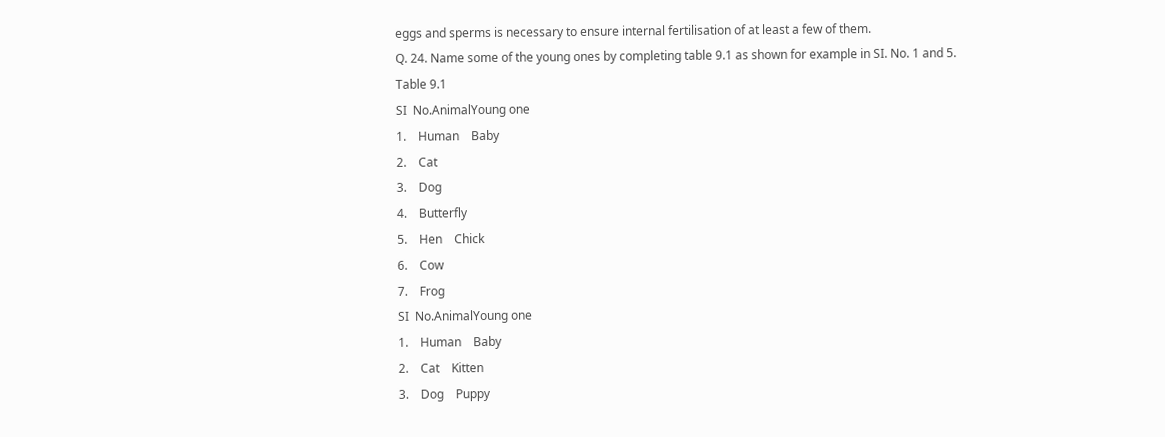eggs and sperms is necessary to ensure internal fertilisation of at least a few of them.
Q. 24. Name some of the young ones by completing table 9.1 as shown for example in SI. No. 1 and 5.
Table 9.1
SI  No.AnimalYoung one
1.    Human    Baby
2.    Cat
3.    Dog
4.    Butterfly
5.    Hen    Chick
6.    Cow
7.    Frog
SI  No.AnimalYoung one
1.    Human    Baby
2.    Cat    Kitten
3.    Dog    Puppy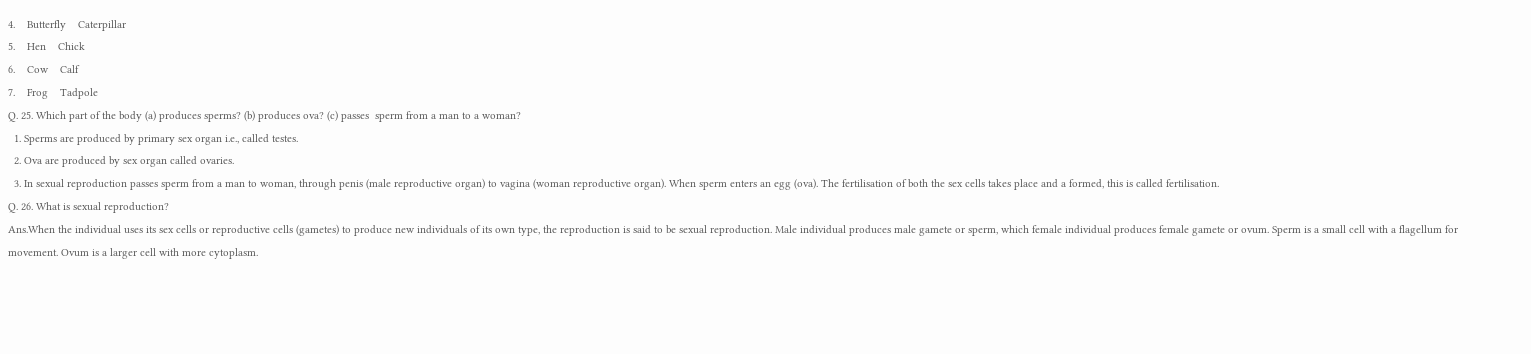4.    Butterfly    Caterpillar
5.    Hen    Chick
6.    Cow    Calf
7.    Frog    Tadpole
Q. 25. Which part of the body (a) produces sperms? (b) produces ova? (c) passes  sperm from a man to a woman?
  1. Sperms are produced by primary sex organ i.e., called testes.
  2. Ova are produced by sex organ called ovaries.
  3. In sexual reproduction passes sperm from a man to woman, through penis (male reproductive organ) to vagina (woman reproductive organ). When sperm enters an egg (ova). The fertilisation of both the sex cells takes place and a formed, this is called fertilisation.
Q. 26. What is sexual reproduction?
Ans.When the individual uses its sex cells or reproductive cells (gametes) to produce new individuals of its own type, the reproduction is said to be sexual reproduction. Male individual produces male gamete or sperm, which female individual produces female gamete or ovum. Sperm is a small cell with a flagellum for movement. Ovum is a larger cell with more cytoplasm.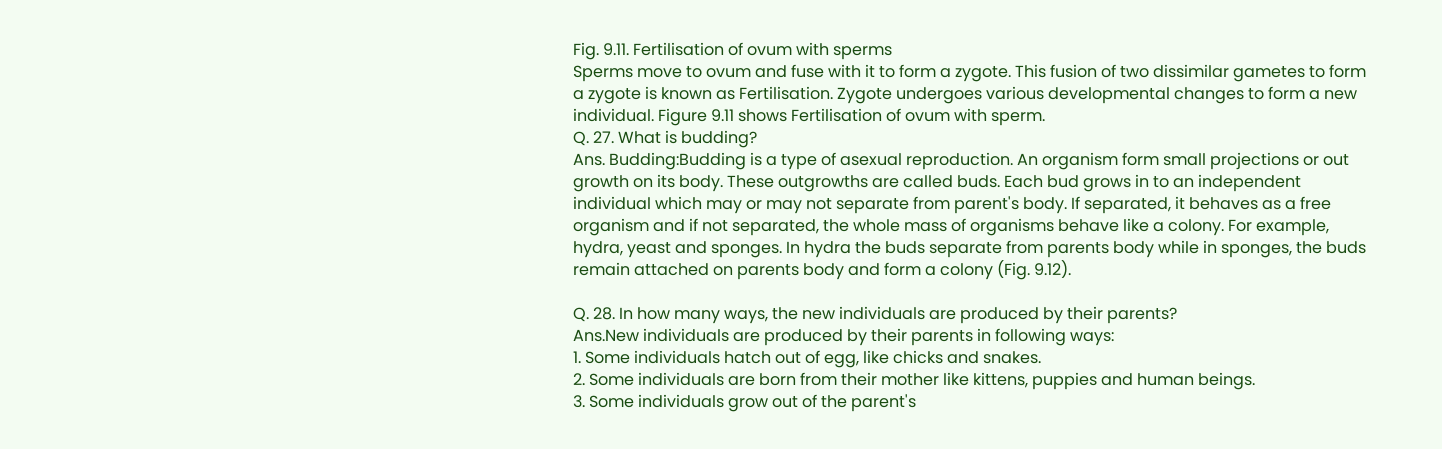Fig. 9.11. Fertilisation of ovum with sperms
Sperms move to ovum and fuse with it to form a zygote. This fusion of two dissimilar gametes to form a zygote is known as Fertilisation. Zygote undergoes various developmental changes to form a new individual. Figure 9.11 shows Fertilisation of ovum with sperm.
Q. 27. What is budding?
Ans. Budding:Budding is a type of asexual reproduction. An organism form small projections or out growth on its body. These outgrowths are called buds. Each bud grows in to an independent individual which may or may not separate from parent's body. If separated, it behaves as a free organism and if not separated, the whole mass of organisms behave like a colony. For example, hydra, yeast and sponges. In hydra the buds separate from parents body while in sponges, the buds remain attached on parents body and form a colony (Fig. 9.12).

Q. 28. In how many ways, the new individuals are produced by their parents?
Ans.New individuals are produced by their parents in following ways:
1. Some individuals hatch out of egg, like chicks and snakes.
2. Some individuals are born from their mother like kittens, puppies and human beings.
3. Some individuals grow out of the parent's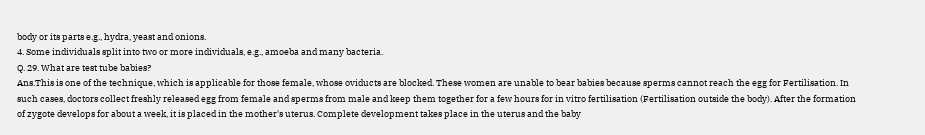body or its parts e.g., hydra, yeast and onions.
4. Some individuals split into two or more individuals, e.g., amoeba and many bacteria.
Q. 29. What are test tube babies?
Ans.This is one of the technique, which is applicable for those female, whose oviducts are blocked. These women are unable to bear babies because sperms cannot reach the egg for Fertilisation. In such cases, doctors collect freshly released egg from female and sperms from male and keep them together for a few hours for in vitro fertilisation (Fertilisation outside the body). After the formation of zygote develops for about a week, it is placed in the mother's uterus. Complete development takes place in the uterus and the baby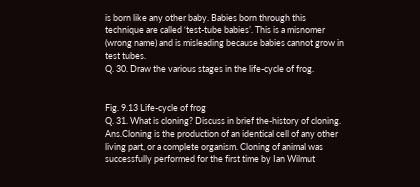is born like any other baby. Babies born through this technique are called ‘test-tube babies’. This is a misnomer (wrong name) and is misleading because babies cannot grow in test tubes.
Q. 30. Draw the various stages in the life-cycle of frog.


Fig. 9.13 Life-cycle of frog
Q. 31. What is cloning? Discuss in brief the-history of cloning.
Ans.Cloning is the production of an identical cell of any other living part, or a complete organism. Cloning of animal was successfully performed for the first time by Ian Wilmut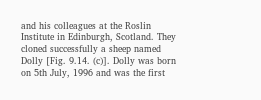and his colleagues at the Roslin Institute in Edinburgh, Scotland. They cloned successfully a sheep named Dolly [Fig. 9.14. (c)]. Dolly was born on 5th July, 1996 and was the first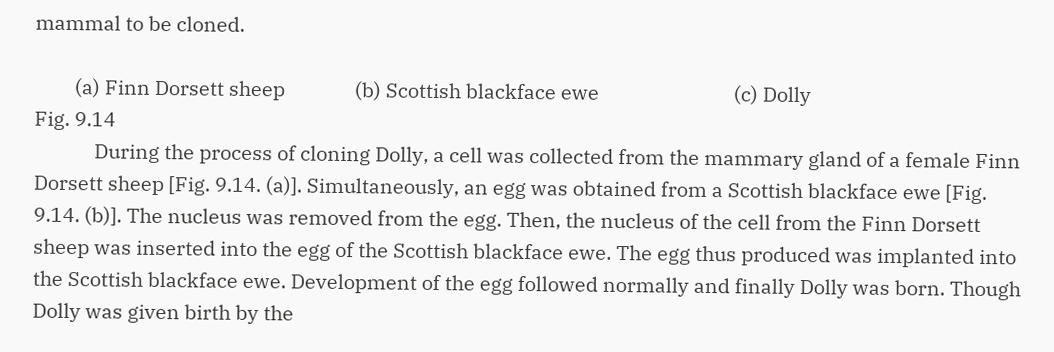mammal to be cloned.

        (a) Finn Dorsett sheep              (b) Scottish blackface ewe                           (c) Dolly
Fig. 9.14
            During the process of cloning Dolly, a cell was collected from the mammary gland of a female Finn Dorsett sheep [Fig. 9.14. (a)]. Simultaneously, an egg was obtained from a Scottish blackface ewe [Fig. 9.14. (b)]. The nucleus was removed from the egg. Then, the nucleus of the cell from the Finn Dorsett sheep was inserted into the egg of the Scottish blackface ewe. The egg thus produced was implanted into the Scottish blackface ewe. Development of the egg followed normally and finally Dolly was born. Though Dolly was given birth by the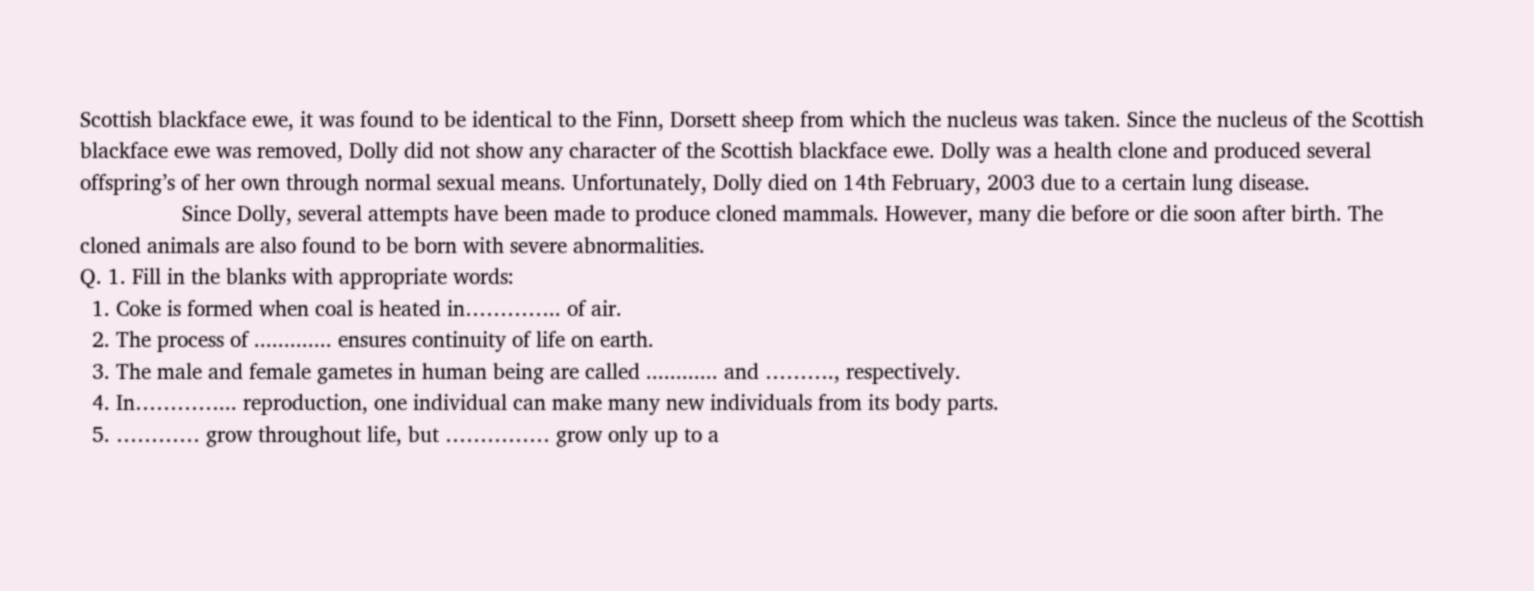Scottish blackface ewe, it was found to be identical to the Finn, Dorsett sheep from which the nucleus was taken. Since the nucleus of the Scottish blackface ewe was removed, Dolly did not show any character of the Scottish blackface ewe. Dolly was a health clone and produced several offspring’s of her own through normal sexual means. Unfortunately, Dolly died on 14th February, 2003 due to a certain lung disease.
                 Since Dolly, several attempts have been made to produce cloned mammals. However, many die before or die soon after birth. The cloned animals are also found to be born with severe abnormalities.
Q. 1. Fill in the blanks with appropriate words:
  1. Coke is formed when coal is heated in………….. of air.
  2. The process of ............. ensures continuity of life on earth.
  3. The male and female gametes in human being are called ............ and ………., respectively.
  4. In…………... reproduction, one individual can make many new individuals from its body parts.
  5. ………… grow throughout life, but …………… grow only up to a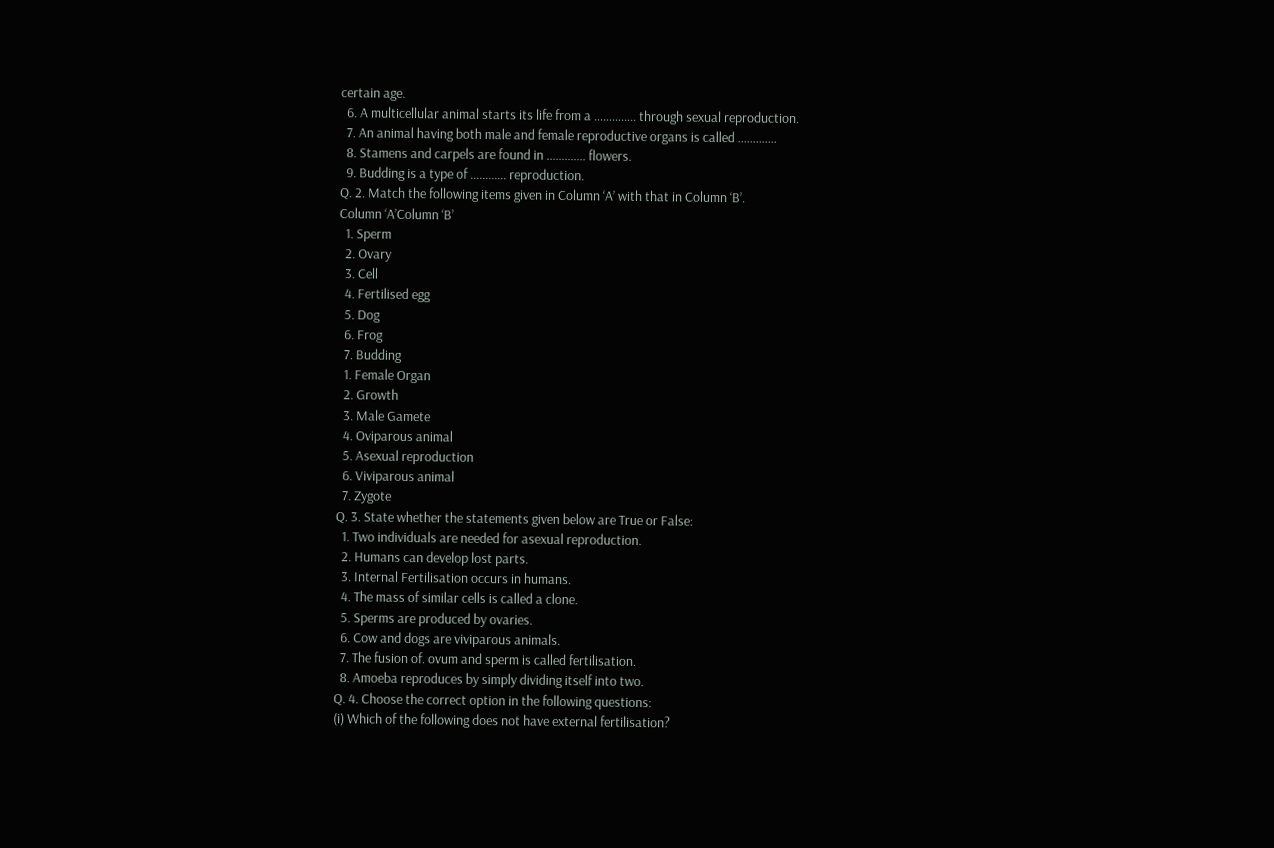certain age.
  6. A multicellular animal starts its life from a ………….. through sexual reproduction.
  7. An animal having both male and female reproductive organs is called ….………
  8. Stamens and carpels are found in ............. flowers.
  9. Budding is a type of ............ reproduction.
Q. 2. Match the following items given in Column ‘A’ with that in Column ‘B’.
Column ‘A’Column ‘B’
  1. Sperm
  2. Ovary
  3. Cell
  4. Fertilised egg
  5. Dog
  6. Frog
  7. Budding
  1. Female Organ
  2. Growth
  3. Male Gamete
  4. Oviparous animal
  5. Asexual reproduction
  6. Viviparous animal
  7. Zygote
Q. 3. State whether the statements given below are True or False:
  1. Two individuals are needed for asexual reproduction.
  2. Humans can develop lost parts.
  3. Internal Fertilisation occurs in humans.
  4. The mass of similar cells is called a clone.
  5. Sperms are produced by ovaries.
  6. Cow and dogs are viviparous animals.
  7. The fusion of. ovum and sperm is called fertilisation.
  8. Amoeba reproduces by simply dividing itself into two.
Q. 4. Choose the correct option in the following questions:
(i) Which of the following does not have external fertilisation?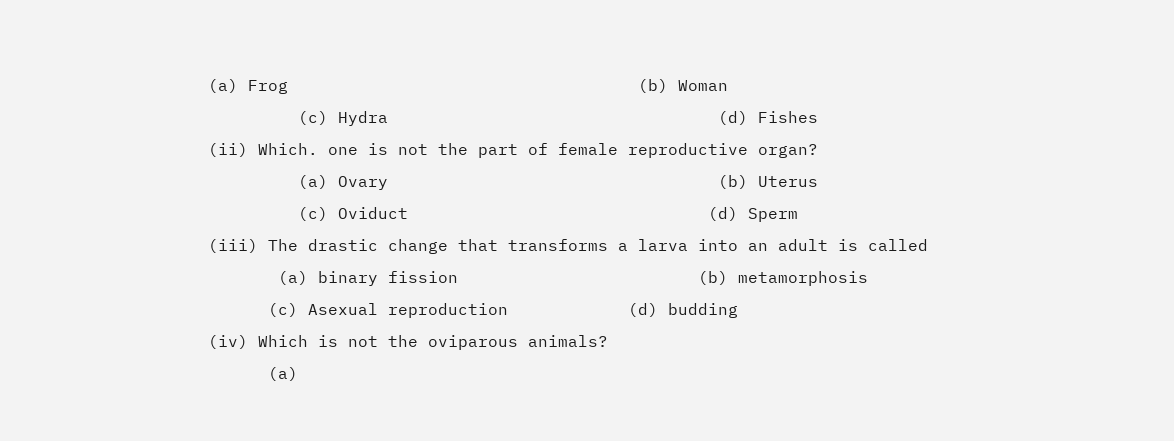(a) Frog                                   (b) Woman
         (c) Hydra                                 (d) Fishes
(ii) Which. one is not the part of female reproductive organ?
         (a) Ovary                                 (b) Uterus
         (c) Oviduct                              (d) Sperm
(iii) The drastic change that transforms a larva into an adult is called
       (a) binary fission                        (b) metamorphosis
      (c) Asexual reproduction            (d) budding
(iv) Which is not the oviparous animals?
      (a)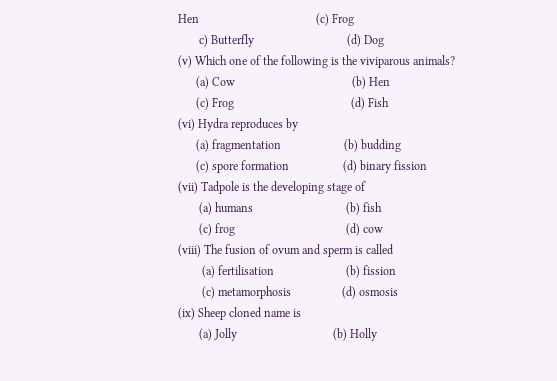Hen                                       (c) Frog
       c) Butterfly                               (d) Dog
(v) Which one of the following is the viviparous animals?
      (a) Cow                                       (b) Hen
      (c) Frog                                       (d) Fish
(vi) Hydra reproduces by
      (a) fragmentation                     (b) budding
      (c) spore formation                  (d) binary fission
(vii) Tadpole is the developing stage of
       (a) humans                               (b) fish
       (c) frog                                     (d) cow
(viii) The fusion of ovum and sperm is called
        (a) fertilisation                        (b) fission
        (c) metamorphosis                 (d) osmosis
(ix) Sheep cloned name is
       (a) Jolly                                (b) Holly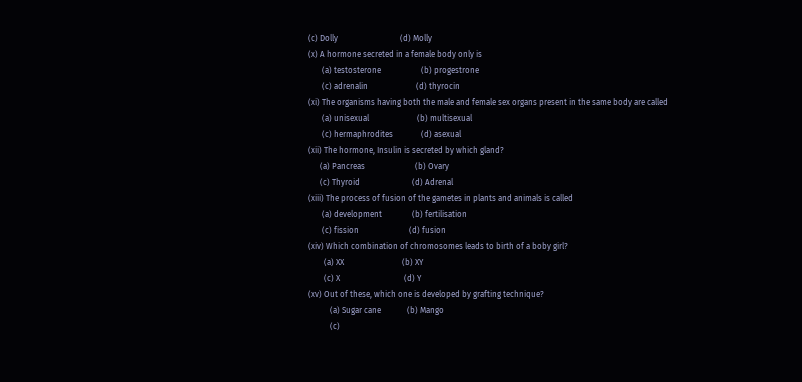(c) Dolly                               (d) Molly
(x) A hormone secreted in a female body only is
       (a) testosterone                    (b) progestrone
       (c) adrenalin                        (d) thyrocin
(xi) The organisms having both the male and female sex organs present in the same body are called
       (a) unisexual                        (b) multisexual
       (c) hermaphrodites              (d) asexual
(xii) The hormone, Insulin is secreted by which gland?
      (a) Pancreas                         (b) Ovary
      (c) Thyroid                          (d) Adrenal
(xiii) The process of fusion of the gametes in plants and animals is called
       (a) development               (b) fertilisation
       (c) fission                         (d) fusion
(xiv) Which combination of chromosomes leads to birth of a boby girl?
        (a) XX                             (b) XY
        (c) X                                (d) Y
(xv) Out of these, which one is developed by grafting technique?
           (a) Sugar cane             (b) Mango
           (c)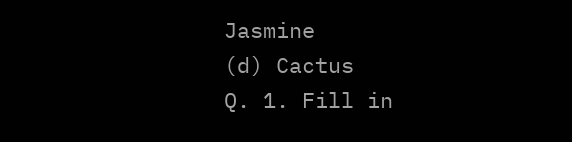Jasmine                  (d) Cactus
Q. 1. Fill in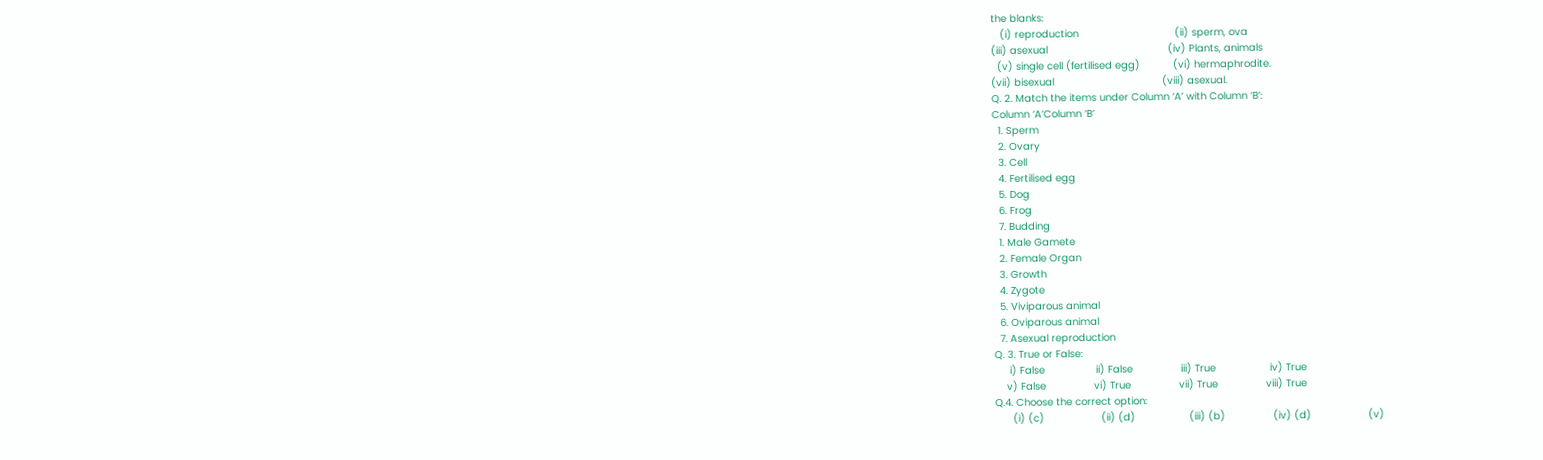the blanks:
   (i) reproduction                                (ii) sperm, ova
(iii) asexual                                        (iv) Plants, animals
  (v) single cell (fertilised egg)           (vi) hermaphrodite.
(vii) bisexual                                    (viii) asexual.
Q. 2. Match the items under Column ‘A’ with Column ‘B’:
Column ‘A’Column ‘B’
  1. Sperm
  2. Ovary
  3. Cell
  4. Fertilised egg
  5. Dog
  6. Frog
  7. Budding
  1. Male Gamete
  2. Female Organ
  3. Growth
  4. Zygote
  5. Viviparous animal
  6. Oviparous animal
  7. Asexual reproduction
Q. 3. True or False:
     i) False                 ii) False                iii) True                  iv) True
    v) False                vi) True                vii) True                viii) True
Q.4. Choose the correct option:
      (i) (c)                   (ii) (d)                  (iii) (b)                (iv) (d)                   (v)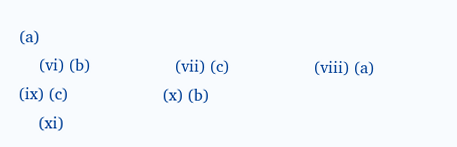(a)
    (vi) (b)                 (vii) (c)                 (viii) (a)               (ix) (c)                   (x) (b)
    (xi)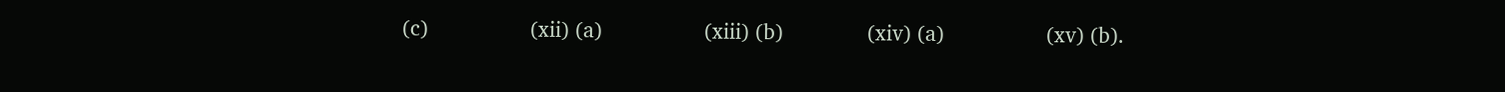(c)                 (xii) (a)                 (xiii) (b)              (xiv) (a)                 (xv) (b).